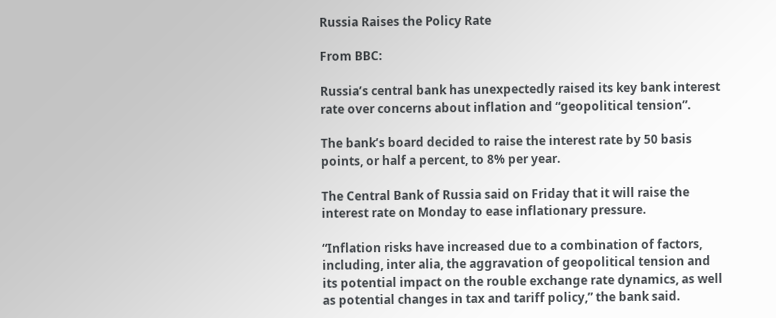Russia Raises the Policy Rate

From BBC:

Russia’s central bank has unexpectedly raised its key bank interest rate over concerns about inflation and “geopolitical tension”.

The bank’s board decided to raise the interest rate by 50 basis points, or half a percent, to 8% per year.

The Central Bank of Russia said on Friday that it will raise the interest rate on Monday to ease inflationary pressure.

“Inflation risks have increased due to a combination of factors, including, inter alia, the aggravation of geopolitical tension and its potential impact on the rouble exchange rate dynamics, as well as potential changes in tax and tariff policy,” the bank said.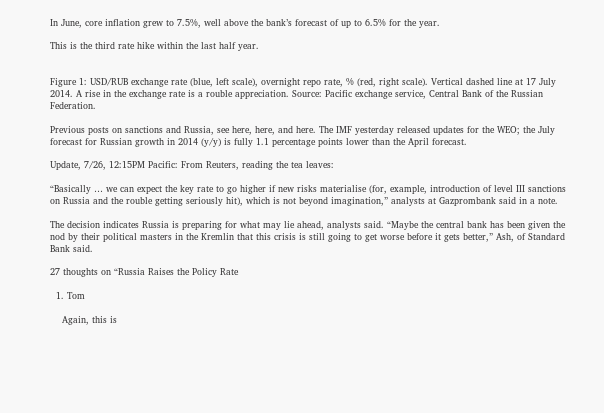In June, core inflation grew to 7.5%, well above the bank’s forecast of up to 6.5% for the year.

This is the third rate hike within the last half year.


Figure 1: USD/RUB exchange rate (blue, left scale), overnight repo rate, % (red, right scale). Vertical dashed line at 17 July 2014. A rise in the exchange rate is a rouble appreciation. Source: Pacific exchange service, Central Bank of the Russian Federation.

Previous posts on sanctions and Russia, see here, here, and here. The IMF yesterday released updates for the WEO; the July forecast for Russian growth in 2014 (y/y) is fully 1.1 percentage points lower than the April forecast.

Update, 7/26, 12:15PM Pacific: From Reuters, reading the tea leaves:

“Basically … we can expect the key rate to go higher if new risks materialise (for, example, introduction of level III sanctions on Russia and the rouble getting seriously hit), which is not beyond imagination,” analysts at Gazprombank said in a note.

The decision indicates Russia is preparing for what may lie ahead, analysts said. “Maybe the central bank has been given the nod by their political masters in the Kremlin that this crisis is still going to get worse before it gets better,” Ash, of Standard Bank said.

27 thoughts on “Russia Raises the Policy Rate

  1. Tom

    Again, this is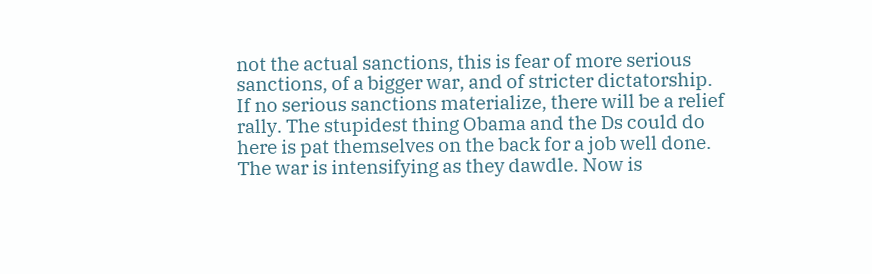not the actual sanctions, this is fear of more serious sanctions, of a bigger war, and of stricter dictatorship. If no serious sanctions materialize, there will be a relief rally. The stupidest thing Obama and the Ds could do here is pat themselves on the back for a job well done. The war is intensifying as they dawdle. Now is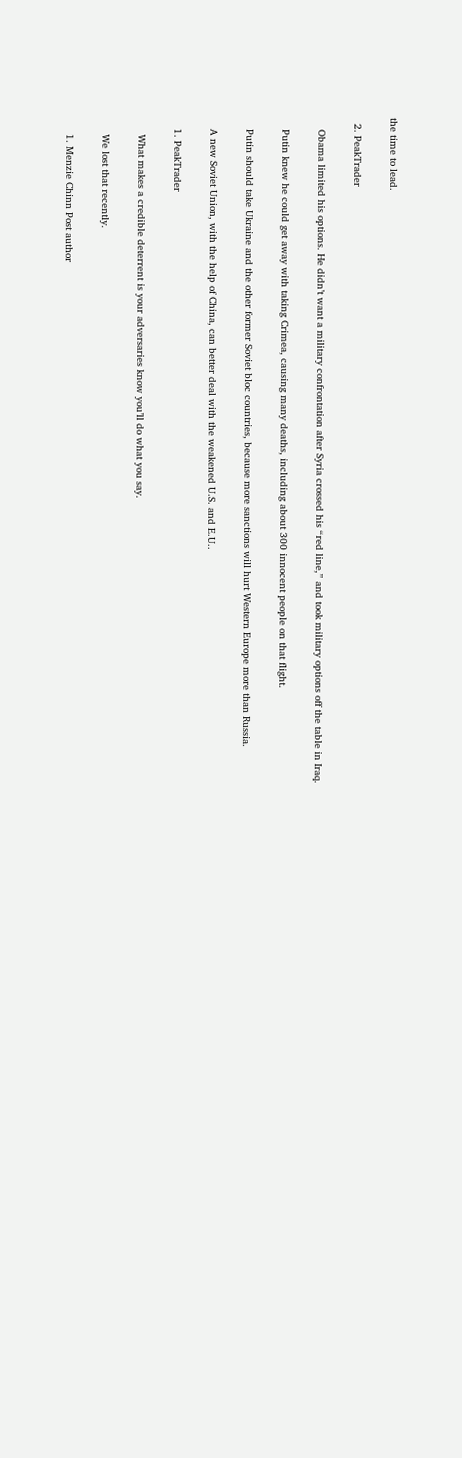the time to lead.

  2. PeakTrader

    Obama limited his options. He didn’t want a military confrontation after Syria crossed his “red line,” and took military options off the table in Iraq.

    Putin knew he could get away with taking Crimea, causing many deaths, including about 300 innocent people on that flight.

    Putin should take Ukraine and the other former Soviet bloc countries, because more sanctions will hurt Western Europe more than Russia.

    A new Soviet Union, with the help of China, can better deal with the weakened U.S. and E.U..

    1. PeakTrader

      What makes a credible deterrent is your adversaries know you’ll do what you say.

      We lost that recently.

      1. Menzie Chinn Post author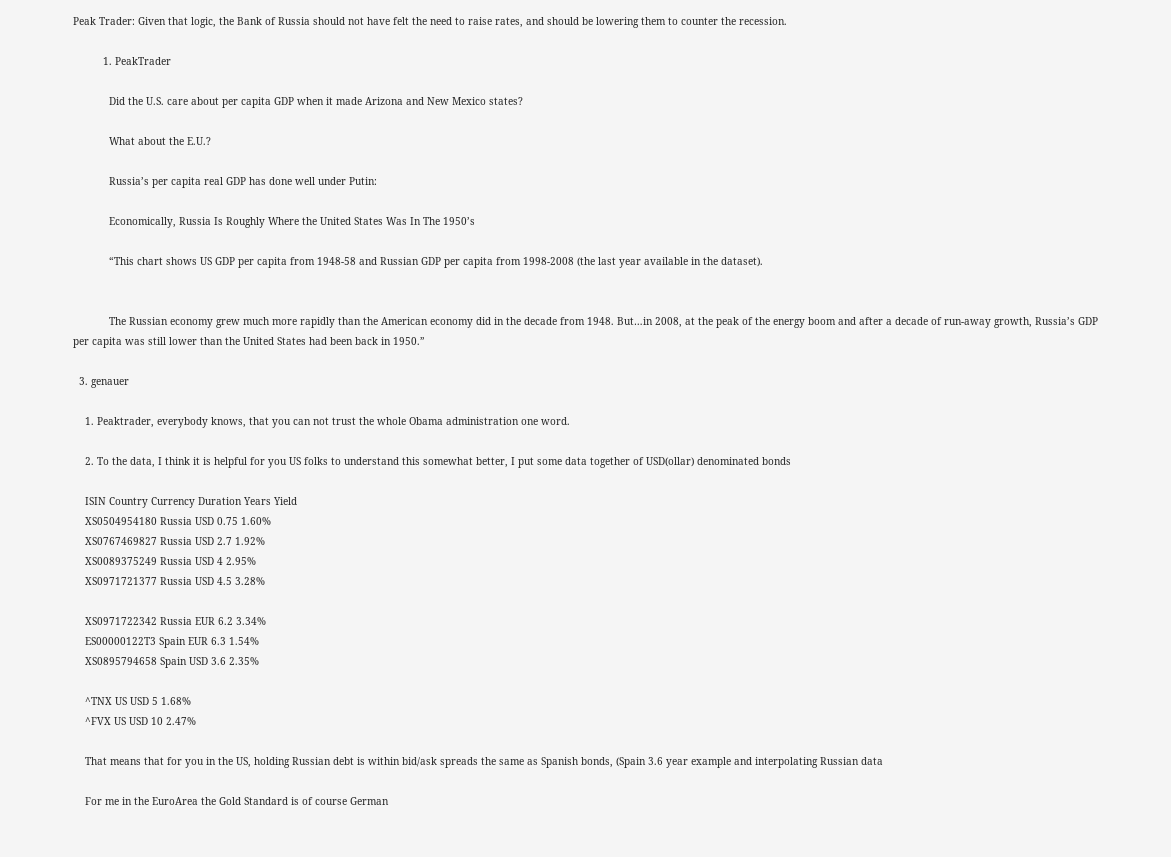Peak Trader: Given that logic, the Bank of Russia should not have felt the need to raise rates, and should be lowering them to counter the recession.

          1. PeakTrader

            Did the U.S. care about per capita GDP when it made Arizona and New Mexico states?

            What about the E.U.?

            Russia’s per capita real GDP has done well under Putin:

            Economically, Russia Is Roughly Where the United States Was In The 1950’s

            “This chart shows US GDP per capita from 1948-58 and Russian GDP per capita from 1998-2008 (the last year available in the dataset).


            The Russian economy grew much more rapidly than the American economy did in the decade from 1948. But…in 2008, at the peak of the energy boom and after a decade of run-away growth, Russia’s GDP per capita was still lower than the United States had been back in 1950.”

  3. genauer

    1. Peaktrader, everybody knows, that you can not trust the whole Obama administration one word.

    2. To the data, I think it is helpful for you US folks to understand this somewhat better, I put some data together of USD(ollar) denominated bonds

    ISIN Country Currency Duration Years Yield
    XS0504954180 Russia USD 0.75 1.60%
    XS0767469827 Russia USD 2.7 1.92%
    XS0089375249 Russia USD 4 2.95%
    XS0971721377 Russia USD 4.5 3.28%

    XS0971722342 Russia EUR 6.2 3.34%
    ES00000122T3 Spain EUR 6.3 1.54%
    XS0895794658 Spain USD 3.6 2.35%

    ^TNX US USD 5 1.68%
    ^FVX US USD 10 2.47%

    That means that for you in the US, holding Russian debt is within bid/ask spreads the same as Spanish bonds, (Spain 3.6 year example and interpolating Russian data

    For me in the EuroArea the Gold Standard is of course German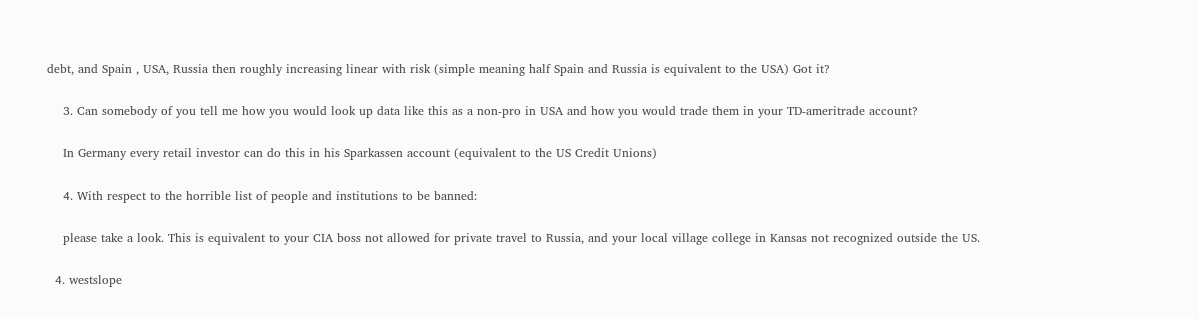debt, and Spain , USA, Russia then roughly increasing linear with risk (simple meaning half Spain and Russia is equivalent to the USA) Got it?

    3. Can somebody of you tell me how you would look up data like this as a non-pro in USA and how you would trade them in your TD-ameritrade account?

    In Germany every retail investor can do this in his Sparkassen account (equivalent to the US Credit Unions)

    4. With respect to the horrible list of people and institutions to be banned:

    please take a look. This is equivalent to your CIA boss not allowed for private travel to Russia, and your local village college in Kansas not recognized outside the US.

  4. westslope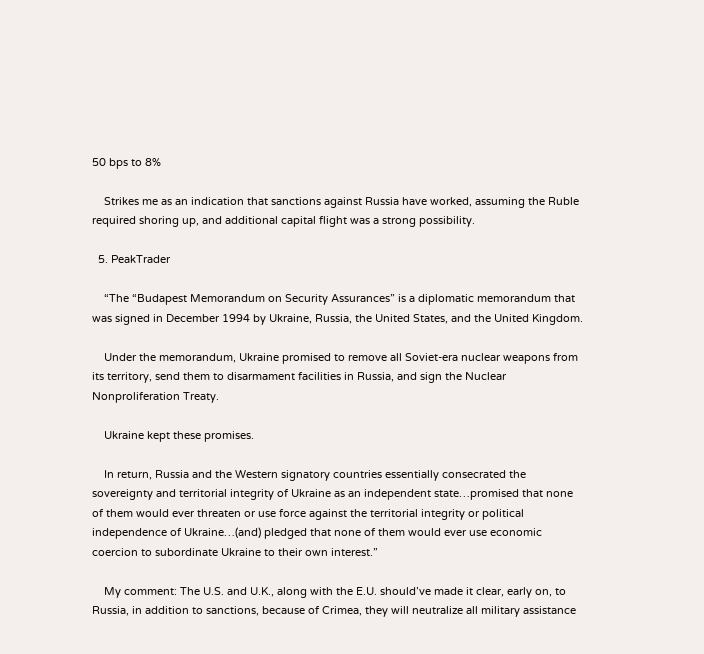50 bps to 8%

    Strikes me as an indication that sanctions against Russia have worked, assuming the Ruble required shoring up, and additional capital flight was a strong possibility.

  5. PeakTrader

    “The “Budapest Memorandum on Security Assurances” is a diplomatic memorandum that was signed in December 1994 by Ukraine, Russia, the United States, and the United Kingdom.

    Under the memorandum, Ukraine promised to remove all Soviet-era nuclear weapons from its territory, send them to disarmament facilities in Russia, and sign the Nuclear Nonproliferation Treaty.

    Ukraine kept these promises.

    In return, Russia and the Western signatory countries essentially consecrated the sovereignty and territorial integrity of Ukraine as an independent state…promised that none of them would ever threaten or use force against the territorial integrity or political independence of Ukraine…(and) pledged that none of them would ever use economic coercion to subordinate Ukraine to their own interest.”

    My comment: The U.S. and U.K., along with the E.U. should’ve made it clear, early on, to Russia, in addition to sanctions, because of Crimea, they will neutralize all military assistance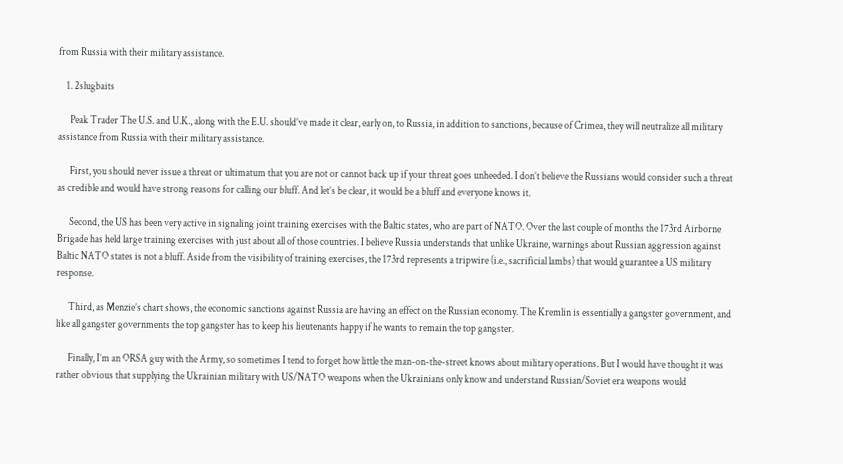from Russia with their military assistance.

    1. 2slugbaits

      Peak Trader The U.S. and U.K., along with the E.U. should’ve made it clear, early on, to Russia, in addition to sanctions, because of Crimea, they will neutralize all military assistance from Russia with their military assistance.

      First, you should never issue a threat or ultimatum that you are not or cannot back up if your threat goes unheeded. I don’t believe the Russians would consider such a threat as credible and would have strong reasons for calling our bluff. And let’s be clear, it would be a bluff and everyone knows it.

      Second, the US has been very active in signaling joint training exercises with the Baltic states, who are part of NATO. Over the last couple of months the 173rd Airborne Brigade has held large training exercises with just about all of those countries. I believe Russia understands that unlike Ukraine, warnings about Russian aggression against Baltic NATO states is not a bluff. Aside from the visibility of training exercises, the 173rd represents a tripwire (i.e., sacrificial lambs) that would guarantee a US military response.

      Third, as Menzie’s chart shows, the economic sanctions against Russia are having an effect on the Russian economy. The Kremlin is essentially a gangster government, and like all gangster governments the top gangster has to keep his lieutenants happy if he wants to remain the top gangster.

      Finally, I’m an ORSA guy with the Army, so sometimes I tend to forget how little the man-on-the-street knows about military operations. But I would have thought it was rather obvious that supplying the Ukrainian military with US/NATO weapons when the Ukrainians only know and understand Russian/Soviet era weapons would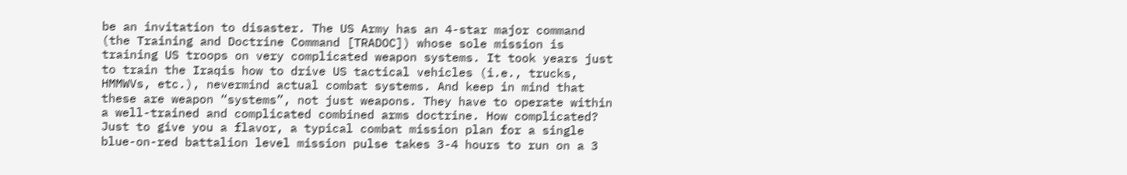be an invitation to disaster. The US Army has an 4-star major command (the Training and Doctrine Command [TRADOC]) whose sole mission is training US troops on very complicated weapon systems. It took years just to train the Iraqis how to drive US tactical vehicles (i.e., trucks, HMMWVs, etc.), nevermind actual combat systems. And keep in mind that these are weapon “systems”, not just weapons. They have to operate within a well-trained and complicated combined arms doctrine. How complicated? Just to give you a flavor, a typical combat mission plan for a single blue-on-red battalion level mission pulse takes 3-4 hours to run on a 3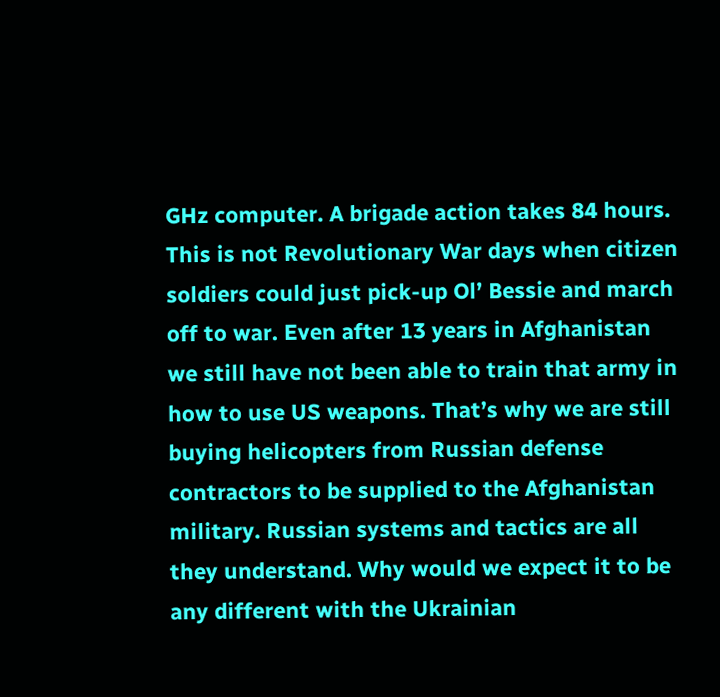GHz computer. A brigade action takes 84 hours. This is not Revolutionary War days when citizen soldiers could just pick-up Ol’ Bessie and march off to war. Even after 13 years in Afghanistan we still have not been able to train that army in how to use US weapons. That’s why we are still buying helicopters from Russian defense contractors to be supplied to the Afghanistan military. Russian systems and tactics are all they understand. Why would we expect it to be any different with the Ukrainian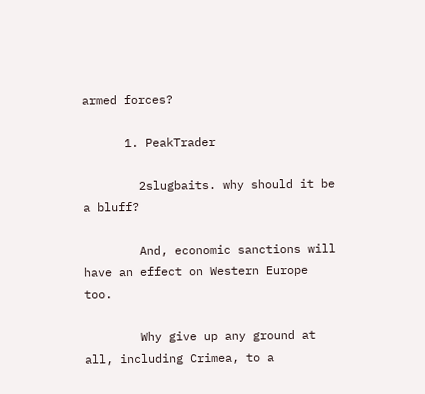armed forces?

      1. PeakTrader

        2slugbaits. why should it be a bluff?

        And, economic sanctions will have an effect on Western Europe too.

        Why give up any ground at all, including Crimea, to a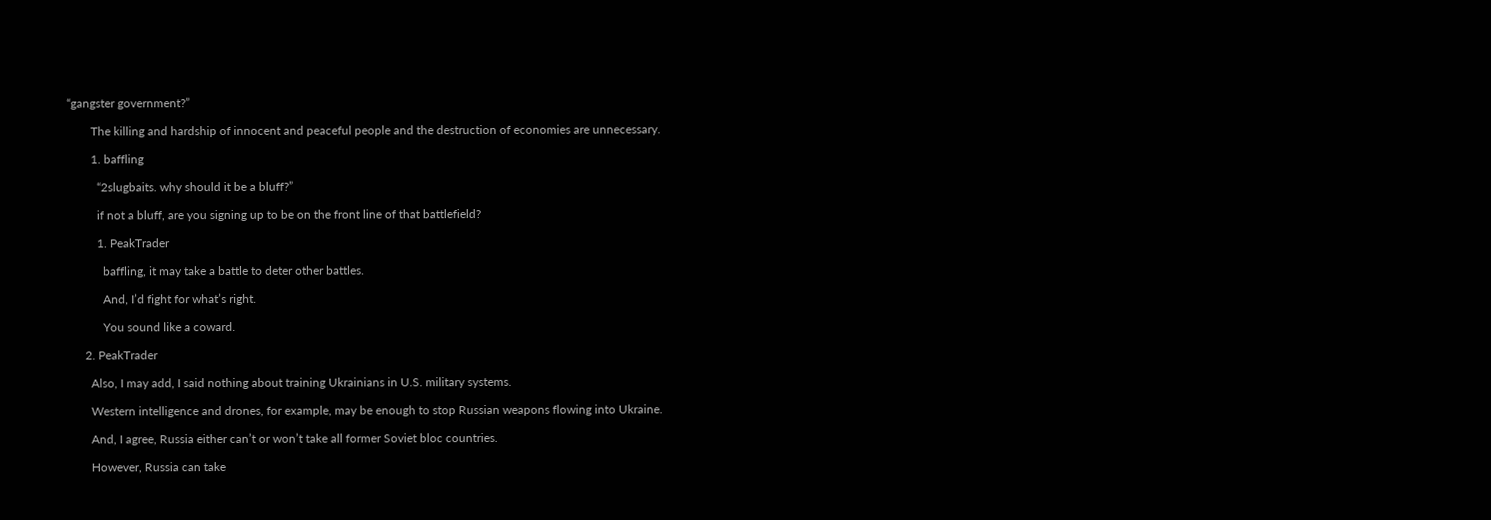“gangster government?”

        The killing and hardship of innocent and peaceful people and the destruction of economies are unnecessary.

        1. baffling

          “2slugbaits. why should it be a bluff?”

          if not a bluff, are you signing up to be on the front line of that battlefield?

          1. PeakTrader

            baffling, it may take a battle to deter other battles.

            And, I’d fight for what’s right.

            You sound like a coward.

      2. PeakTrader

        Also, I may add, I said nothing about training Ukrainians in U.S. military systems.

        Western intelligence and drones, for example, may be enough to stop Russian weapons flowing into Ukraine.

        And, I agree, Russia either can’t or won’t take all former Soviet bloc countries.

        However, Russia can take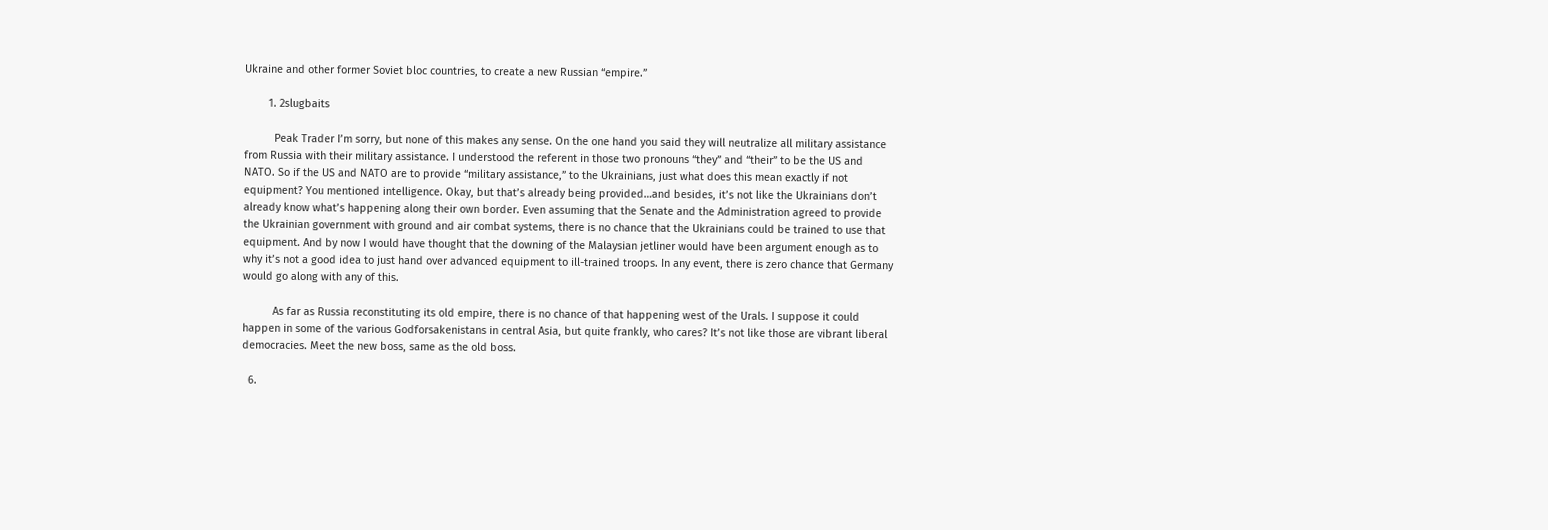Ukraine and other former Soviet bloc countries, to create a new Russian “empire.”

        1. 2slugbaits

          Peak Trader I’m sorry, but none of this makes any sense. On the one hand you said they will neutralize all military assistance from Russia with their military assistance. I understood the referent in those two pronouns “they” and “their” to be the US and NATO. So if the US and NATO are to provide “military assistance,” to the Ukrainians, just what does this mean exactly if not equipment? You mentioned intelligence. Okay, but that’s already being provided…and besides, it’s not like the Ukrainians don’t already know what’s happening along their own border. Even assuming that the Senate and the Administration agreed to provide the Ukrainian government with ground and air combat systems, there is no chance that the Ukrainians could be trained to use that equipment. And by now I would have thought that the downing of the Malaysian jetliner would have been argument enough as to why it’s not a good idea to just hand over advanced equipment to ill-trained troops. In any event, there is zero chance that Germany would go along with any of this.

          As far as Russia reconstituting its old empire, there is no chance of that happening west of the Urals. I suppose it could happen in some of the various Godforsakenistans in central Asia, but quite frankly, who cares? It’s not like those are vibrant liberal democracies. Meet the new boss, same as the old boss.

  6.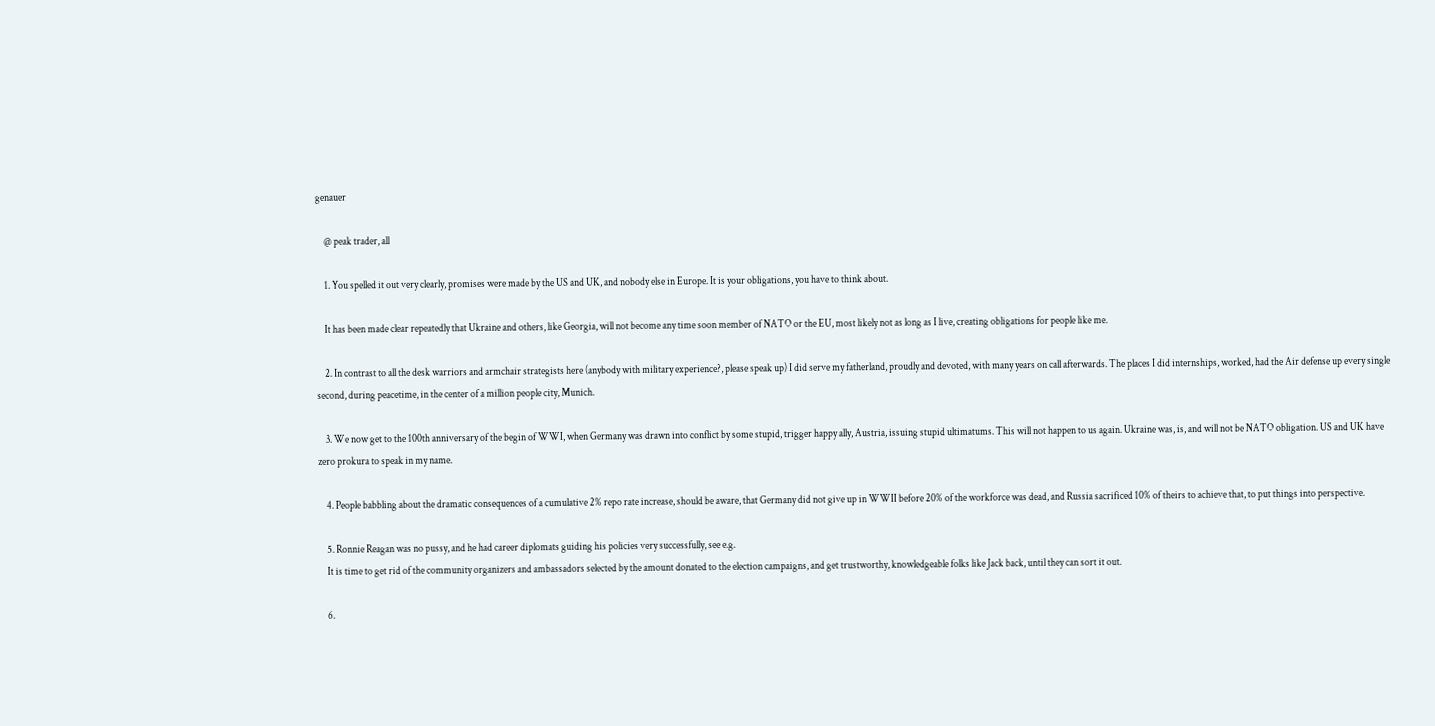genauer

    @ peak trader, all

    1. You spelled it out very clearly, promises were made by the US and UK, and nobody else in Europe. It is your obligations, you have to think about.

    It has been made clear repeatedly that Ukraine and others, like Georgia, will not become any time soon member of NATO or the EU, most likely not as long as I live, creating obligations for people like me.

    2. In contrast to all the desk warriors and armchair strategists here (anybody with military experience?, please speak up) I did serve my fatherland, proudly and devoted, with many years on call afterwards. The places I did internships, worked, had the Air defense up every single second, during peacetime, in the center of a million people city, Munich.

    3. We now get to the 100th anniversary of the begin of WWI, when Germany was drawn into conflict by some stupid, trigger happy ally, Austria, issuing stupid ultimatums. This will not happen to us again. Ukraine was, is, and will not be NATO obligation. US and UK have zero prokura to speak in my name.

    4. People babbling about the dramatic consequences of a cumulative 2% repo rate increase, should be aware, that Germany did not give up in WWII before 20% of the workforce was dead, and Russia sacrificed 10% of theirs to achieve that, to put things into perspective.

    5. Ronnie Reagan was no pussy, and he had career diplomats guiding his policies very successfully, see e.g.
    It is time to get rid of the community organizers and ambassadors selected by the amount donated to the election campaigns, and get trustworthy, knowledgeable folks like Jack back, until they can sort it out.

    6.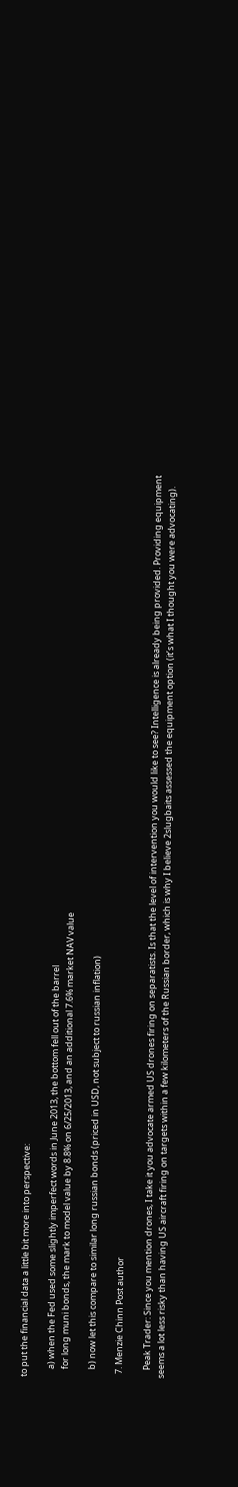to put the financial data a little bit more into perspective:

    a) when the Fed used some slightly imperfect words in June 2013, the bottom fell out of the barrel
    for long muni bonds, the mark to model value by 8.8% on 6/25/2013, and an additional 7.6% market NAV value

    b) now let this compare to similar long russian bonds (priced in USD, not subject to russian inflation)

  7. Menzie Chinn Post author

    Peak Trader: Since you mention drones, I take it you advocate armed US drones firing on separatists. Is that the level of intervention you would like to see? Intelligence is already being provided. Providing equipment seems a lot less risky than having US aircraft firing on targets within a few kilometers of the Russian border, which is why I believe 2slugbaits assessed the equipment option (it’s what I thought you were advocating).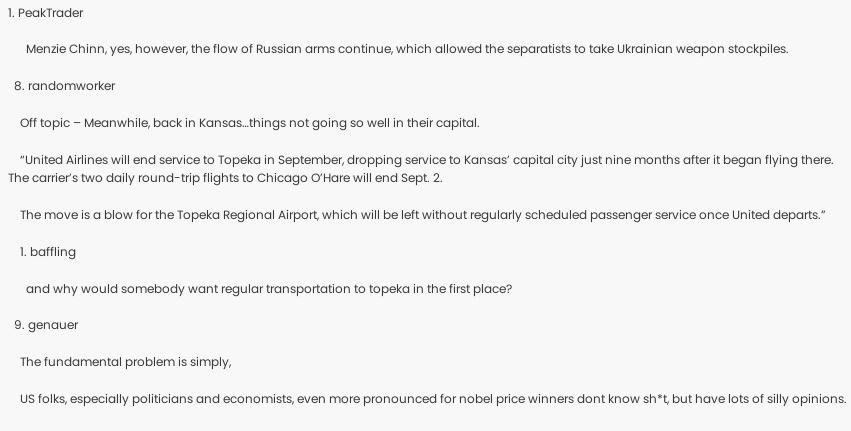1. PeakTrader

      Menzie Chinn, yes, however, the flow of Russian arms continue, which allowed the separatists to take Ukrainian weapon stockpiles.

  8. randomworker

    Off topic – Meanwhile, back in Kansas…things not going so well in their capital.

    “United Airlines will end service to Topeka in September, dropping service to Kansas’ capital city just nine months after it began flying there. The carrier’s two daily round-trip flights to Chicago O’Hare will end Sept. 2.

    The move is a blow for the Topeka Regional Airport, which will be left without regularly scheduled passenger service once United departs.”

    1. baffling

      and why would somebody want regular transportation to topeka in the first place?

  9. genauer

    The fundamental problem is simply,

    US folks, especially politicians and economists, even more pronounced for nobel price winners dont know sh*t, but have lots of silly opinions.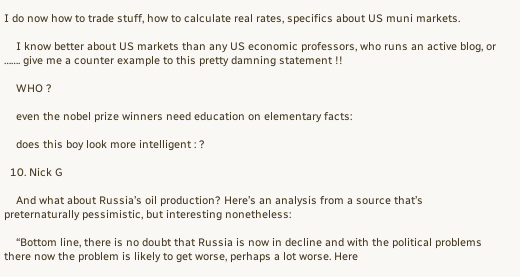I do now how to trade stuff, how to calculate real rates, specifics about US muni markets.

    I know better about US markets than any US economic professors, who runs an active blog, or ……. give me a counter example to this pretty damning statement !!

    WHO ?

    even the nobel prize winners need education on elementary facts:

    does this boy look more intelligent : ?

  10. Nick G

    And what about Russia’s oil production? Here’s an analysis from a source that’s preternaturally pessimistic, but interesting nonetheless:

    “Bottom line, there is no doubt that Russia is now in decline and with the political problems there now the problem is likely to get worse, perhaps a lot worse. Here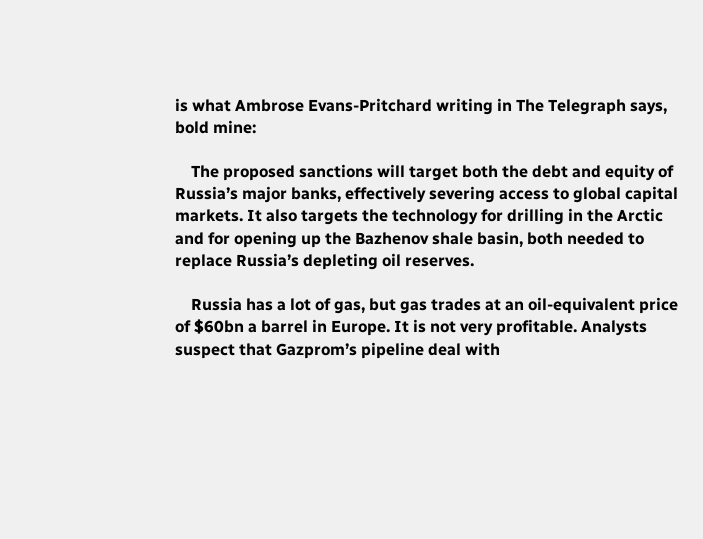is what Ambrose Evans-Pritchard writing in The Telegraph says, bold mine:

    The proposed sanctions will target both the debt and equity of Russia’s major banks, effectively severing access to global capital markets. It also targets the technology for drilling in the Arctic and for opening up the Bazhenov shale basin, both needed to replace Russia’s depleting oil reserves.

    Russia has a lot of gas, but gas trades at an oil-equivalent price of $60bn a barrel in Europe. It is not very profitable. Analysts suspect that Gazprom’s pipeline deal with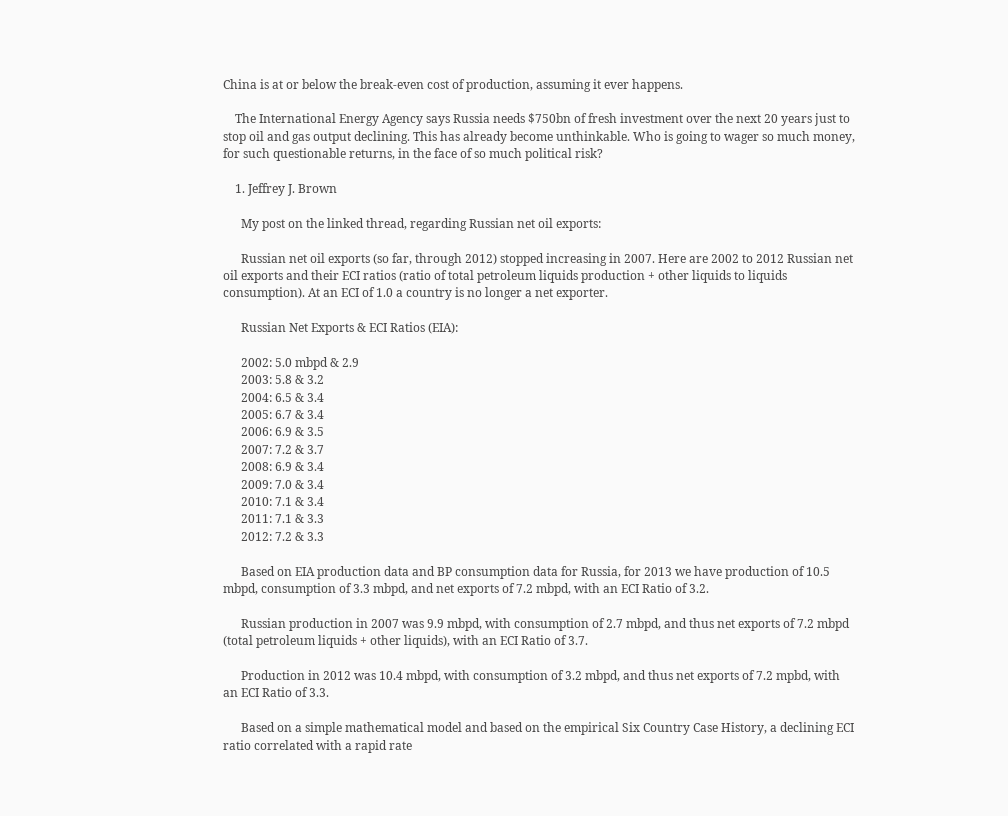China is at or below the break-even cost of production, assuming it ever happens.

    The International Energy Agency says Russia needs $750bn of fresh investment over the next 20 years just to stop oil and gas output declining. This has already become unthinkable. Who is going to wager so much money, for such questionable returns, in the face of so much political risk?

    1. Jeffrey J. Brown

      My post on the linked thread, regarding Russian net oil exports:

      Russian net oil exports (so far, through 2012) stopped increasing in 2007. Here are 2002 to 2012 Russian net oil exports and their ECI ratios (ratio of total petroleum liquids production + other liquids to liquids consumption). At an ECI of 1.0 a country is no longer a net exporter.

      Russian Net Exports & ECI Ratios (EIA):

      2002: 5.0 mbpd & 2.9
      2003: 5.8 & 3.2
      2004: 6.5 & 3.4
      2005: 6.7 & 3.4
      2006: 6.9 & 3.5
      2007: 7.2 & 3.7
      2008: 6.9 & 3.4
      2009: 7.0 & 3.4
      2010: 7.1 & 3.4
      2011: 7.1 & 3.3
      2012: 7.2 & 3.3

      Based on EIA production data and BP consumption data for Russia, for 2013 we have production of 10.5 mbpd, consumption of 3.3 mbpd, and net exports of 7.2 mbpd, with an ECI Ratio of 3.2.

      Russian production in 2007 was 9.9 mbpd, with consumption of 2.7 mbpd, and thus net exports of 7.2 mbpd (total petroleum liquids + other liquids), with an ECI Ratio of 3.7.

      Production in 2012 was 10.4 mbpd, with consumption of 3.2 mbpd, and thus net exports of 7.2 mpbd, with an ECI Ratio of 3.3.

      Based on a simple mathematical model and based on the empirical Six Country Case History, a declining ECI ratio correlated with a rapid rate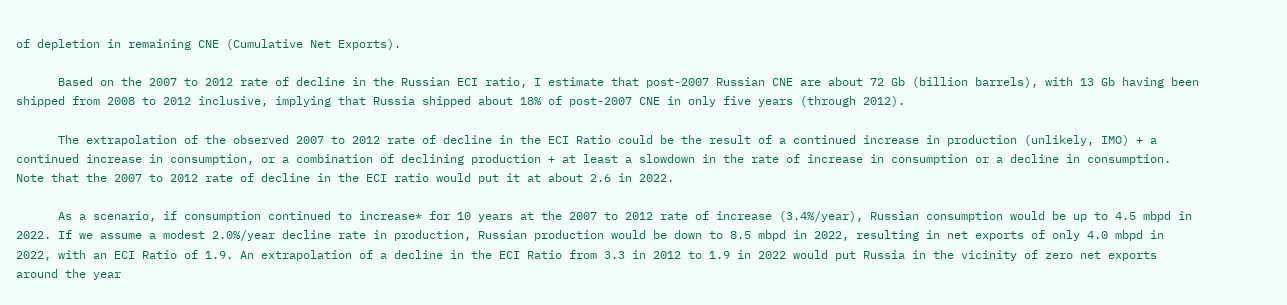of depletion in remaining CNE (Cumulative Net Exports).

      Based on the 2007 to 2012 rate of decline in the Russian ECI ratio, I estimate that post-2007 Russian CNE are about 72 Gb (billion barrels), with 13 Gb having been shipped from 2008 to 2012 inclusive, implying that Russia shipped about 18% of post-2007 CNE in only five years (through 2012).

      The extrapolation of the observed 2007 to 2012 rate of decline in the ECI Ratio could be the result of a continued increase in production (unlikely, IMO) + a continued increase in consumption, or a combination of declining production + at least a slowdown in the rate of increase in consumption or a decline in consumption. Note that the 2007 to 2012 rate of decline in the ECI ratio would put it at about 2.6 in 2022.

      As a scenario, if consumption continued to increase* for 10 years at the 2007 to 2012 rate of increase (3.4%/year), Russian consumption would be up to 4.5 mbpd in 2022. If we assume a modest 2.0%/year decline rate in production, Russian production would be down to 8.5 mbpd in 2022, resulting in net exports of only 4.0 mbpd in 2022, with an ECI Ratio of 1.9. An extrapolation of a decline in the ECI Ratio from 3.3 in 2012 to 1.9 in 2022 would put Russia in the vicinity of zero net exports around the year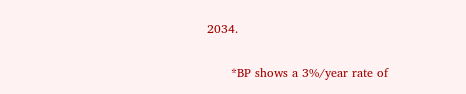2034.

      *BP shows a 3%/year rate of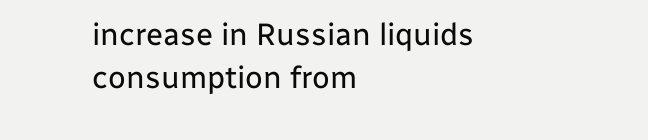increase in Russian liquids consumption from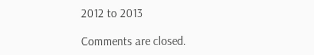2012 to 2013

Comments are closed.